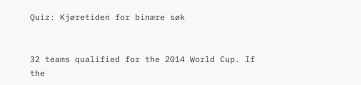Quiz: Kjøretiden for binære søk


32 teams qualified for the 2014 World Cup. If the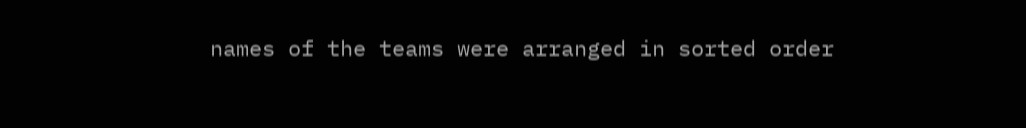names of the teams were arranged in sorted order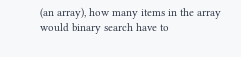(an array), how many items in the array would binary search have to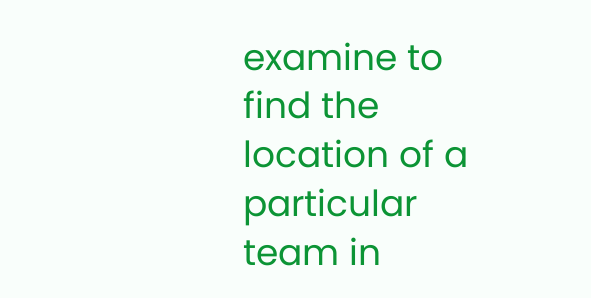examine to find the location of a particular team in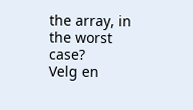the array, in the worst case?
Velg en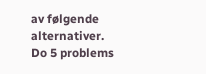av følgende alternativer.
Do 5 problems